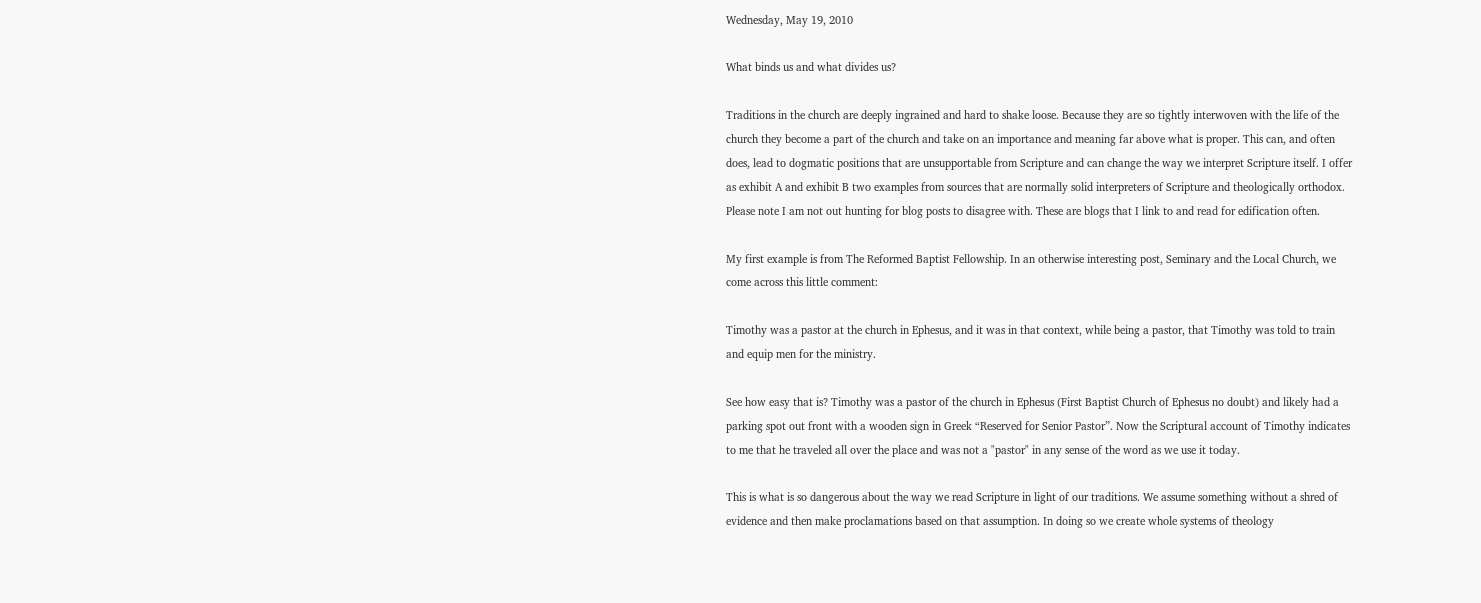Wednesday, May 19, 2010

What binds us and what divides us?

Traditions in the church are deeply ingrained and hard to shake loose. Because they are so tightly interwoven with the life of the church they become a part of the church and take on an importance and meaning far above what is proper. This can, and often does, lead to dogmatic positions that are unsupportable from Scripture and can change the way we interpret Scripture itself. I offer as exhibit A and exhibit B two examples from sources that are normally solid interpreters of Scripture and theologically orthodox. Please note I am not out hunting for blog posts to disagree with. These are blogs that I link to and read for edification often.

My first example is from The Reformed Baptist Fellowship. In an otherwise interesting post, Seminary and the Local Church, we come across this little comment:

Timothy was a pastor at the church in Ephesus, and it was in that context, while being a pastor, that Timothy was told to train and equip men for the ministry.

See how easy that is? Timothy was a pastor of the church in Ephesus (First Baptist Church of Ephesus no doubt) and likely had a parking spot out front with a wooden sign in Greek “Reserved for Senior Pastor”. Now the Scriptural account of Timothy indicates to me that he traveled all over the place and was not a "pastor" in any sense of the word as we use it today.

This is what is so dangerous about the way we read Scripture in light of our traditions. We assume something without a shred of evidence and then make proclamations based on that assumption. In doing so we create whole systems of theology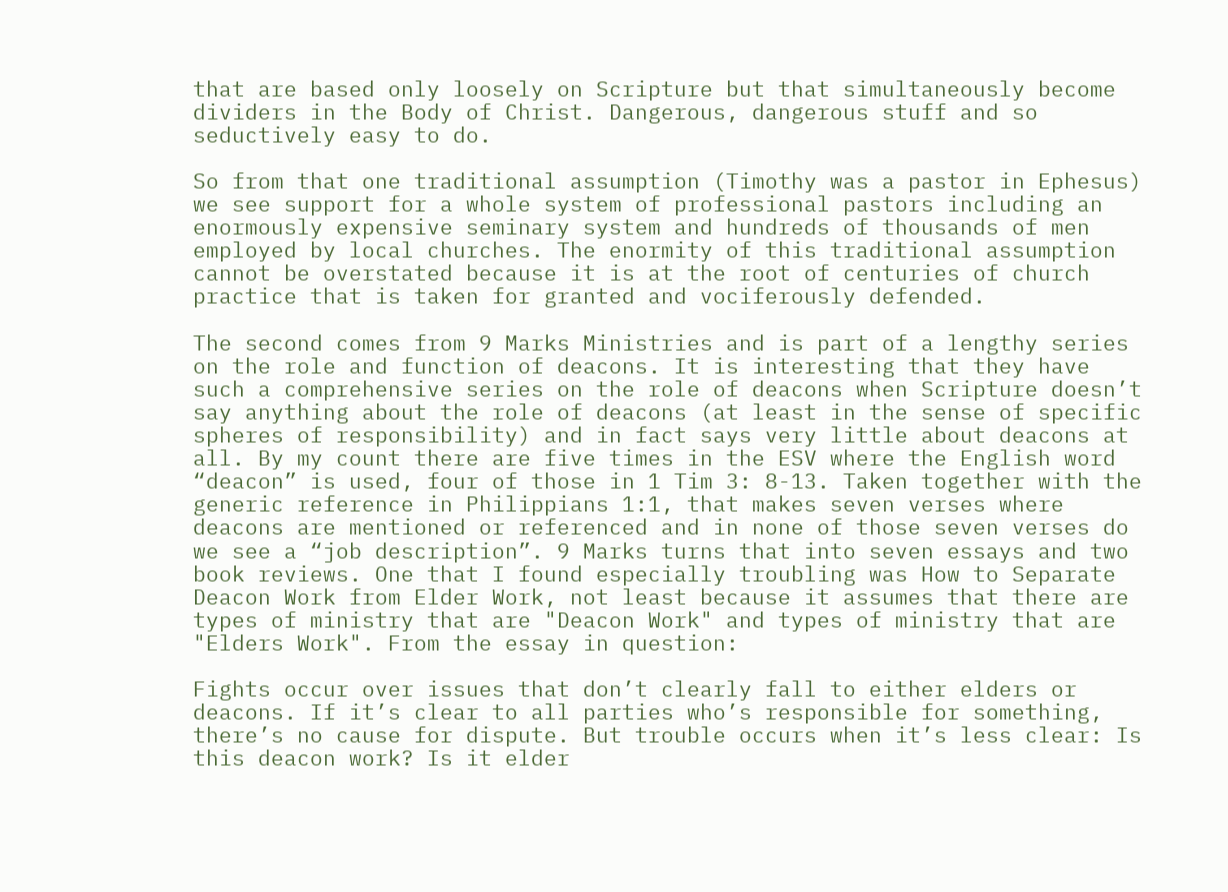that are based only loosely on Scripture but that simultaneously become dividers in the Body of Christ. Dangerous, dangerous stuff and so seductively easy to do.

So from that one traditional assumption (Timothy was a pastor in Ephesus) we see support for a whole system of professional pastors including an enormously expensive seminary system and hundreds of thousands of men employed by local churches. The enormity of this traditional assumption cannot be overstated because it is at the root of centuries of church practice that is taken for granted and vociferously defended.

The second comes from 9 Marks Ministries and is part of a lengthy series on the role and function of deacons. It is interesting that they have such a comprehensive series on the role of deacons when Scripture doesn’t say anything about the role of deacons (at least in the sense of specific spheres of responsibility) and in fact says very little about deacons at all. By my count there are five times in the ESV where the English word “deacon” is used, four of those in 1 Tim 3: 8-13. Taken together with the generic reference in Philippians 1:1, that makes seven verses where deacons are mentioned or referenced and in none of those seven verses do we see a “job description”. 9 Marks turns that into seven essays and two book reviews. One that I found especially troubling was How to Separate Deacon Work from Elder Work, not least because it assumes that there are types of ministry that are "Deacon Work" and types of ministry that are "Elders Work". From the essay in question:

Fights occur over issues that don’t clearly fall to either elders or deacons. If it’s clear to all parties who’s responsible for something, there’s no cause for dispute. But trouble occurs when it’s less clear: Is this deacon work? Is it elder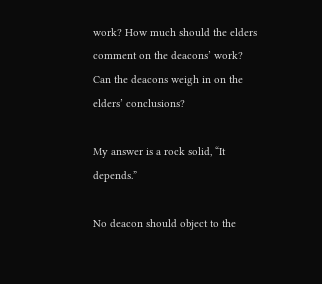work? How much should the elders comment on the deacons’ work? Can the deacons weigh in on the elders’ conclusions?

My answer is a rock solid, “It depends.”

No deacon should object to the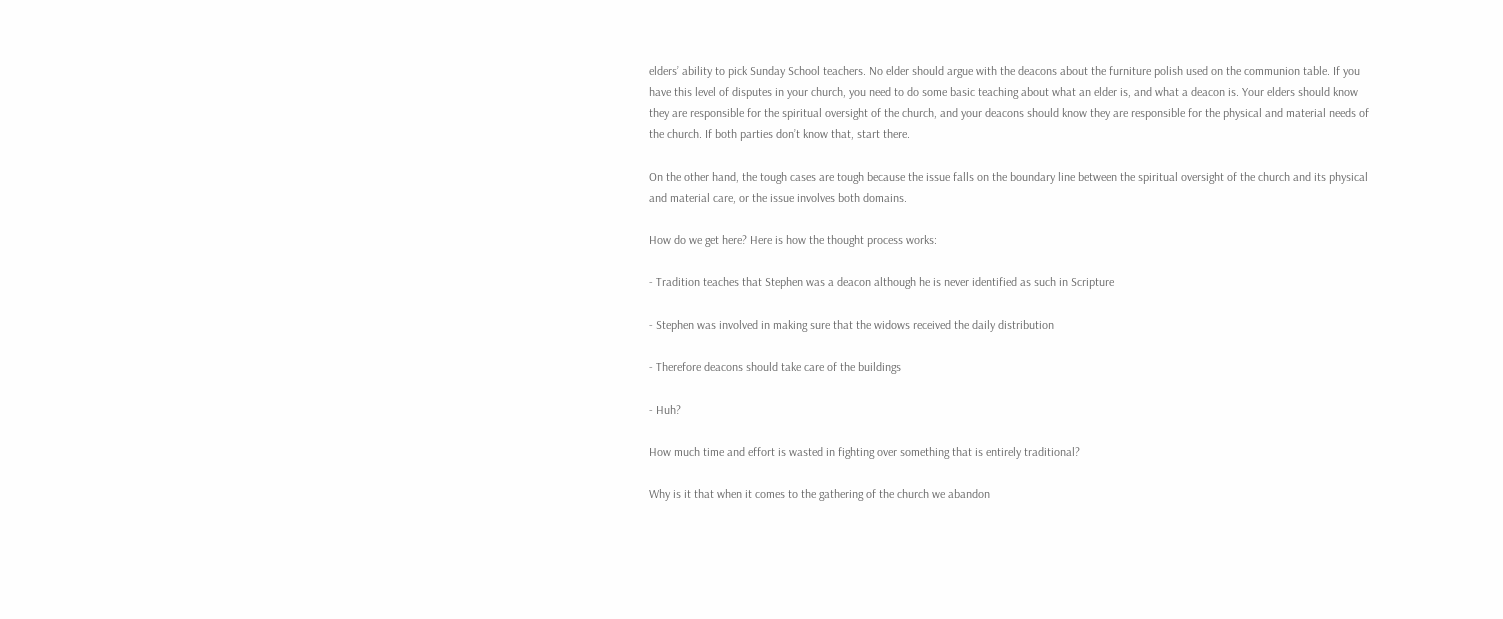elders’ ability to pick Sunday School teachers. No elder should argue with the deacons about the furniture polish used on the communion table. If you have this level of disputes in your church, you need to do some basic teaching about what an elder is, and what a deacon is. Your elders should know they are responsible for the spiritual oversight of the church, and your deacons should know they are responsible for the physical and material needs of the church. If both parties don’t know that, start there.

On the other hand, the tough cases are tough because the issue falls on the boundary line between the spiritual oversight of the church and its physical and material care, or the issue involves both domains.

How do we get here? Here is how the thought process works:

- Tradition teaches that Stephen was a deacon although he is never identified as such in Scripture

- Stephen was involved in making sure that the widows received the daily distribution

- Therefore deacons should take care of the buildings

- Huh?

How much time and effort is wasted in fighting over something that is entirely traditional?

Why is it that when it comes to the gathering of the church we abandon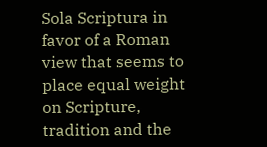Sola Scriptura in favor of a Roman view that seems to place equal weight on Scripture, tradition and the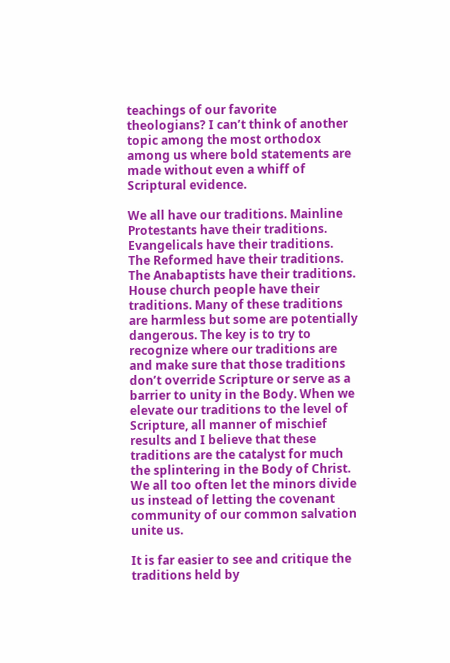teachings of our favorite theologians? I can’t think of another topic among the most orthodox among us where bold statements are made without even a whiff of Scriptural evidence.

We all have our traditions. Mainline Protestants have their traditions. Evangelicals have their traditions. The Reformed have their traditions. The Anabaptists have their traditions. House church people have their traditions. Many of these traditions are harmless but some are potentially dangerous. The key is to try to recognize where our traditions are and make sure that those traditions don’t override Scripture or serve as a barrier to unity in the Body. When we elevate our traditions to the level of Scripture, all manner of mischief results and I believe that these traditions are the catalyst for much the splintering in the Body of Christ. We all too often let the minors divide us instead of letting the covenant community of our common salvation unite us.

It is far easier to see and critique the traditions held by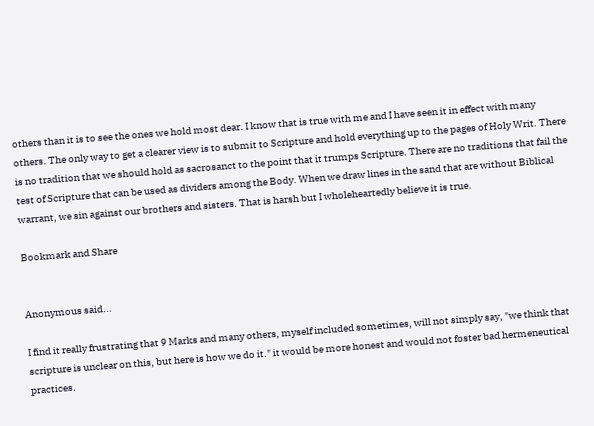others than it is to see the ones we hold most dear. I know that is true with me and I have seen it in effect with many others. The only way to get a clearer view is to submit to Scripture and hold everything up to the pages of Holy Writ. There is no tradition that we should hold as sacrosanct to the point that it trumps Scripture. There are no traditions that fail the test of Scripture that can be used as dividers among the Body. When we draw lines in the sand that are without Biblical warrant, we sin against our brothers and sisters. That is harsh but I wholeheartedly believe it is true.

Bookmark and Share


Anonymous said...

I find it really frustrating that 9 Marks and many others, myself included sometimes, will not simply say, "we think that scripture is unclear on this, but here is how we do it." it would be more honest and would not foster bad hermeneutical practices.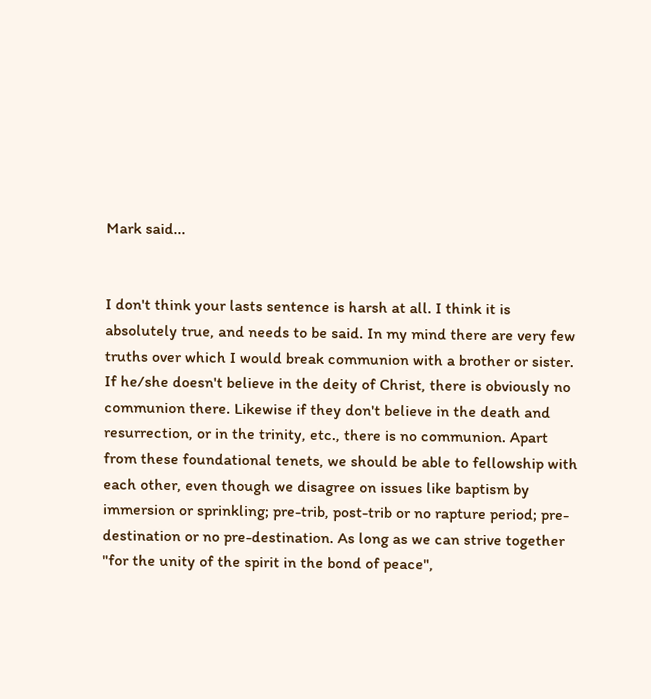Mark said...


I don't think your lasts sentence is harsh at all. I think it is absolutely true, and needs to be said. In my mind there are very few truths over which I would break communion with a brother or sister. If he/she doesn't believe in the deity of Christ, there is obviously no communion there. Likewise if they don't believe in the death and resurrection, or in the trinity, etc., there is no communion. Apart from these foundational tenets, we should be able to fellowship with each other, even though we disagree on issues like baptism by immersion or sprinkling; pre-trib, post-trib or no rapture period; pre-destination or no pre-destination. As long as we can strive together "for the unity of the spirit in the bond of peace",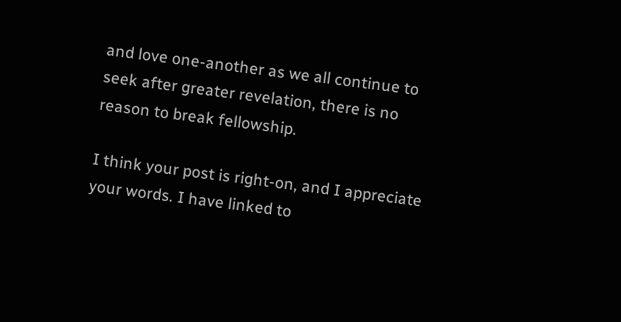and love one-another as we all continue to seek after greater revelation, there is no reason to break fellowship.

I think your post is right-on, and I appreciate your words. I have linked to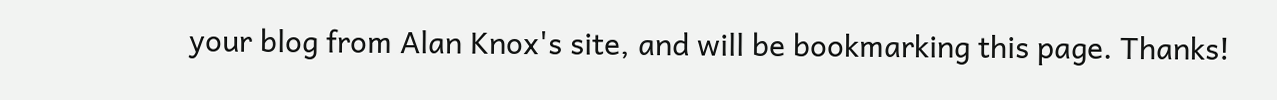your blog from Alan Knox's site, and will be bookmarking this page. Thanks!